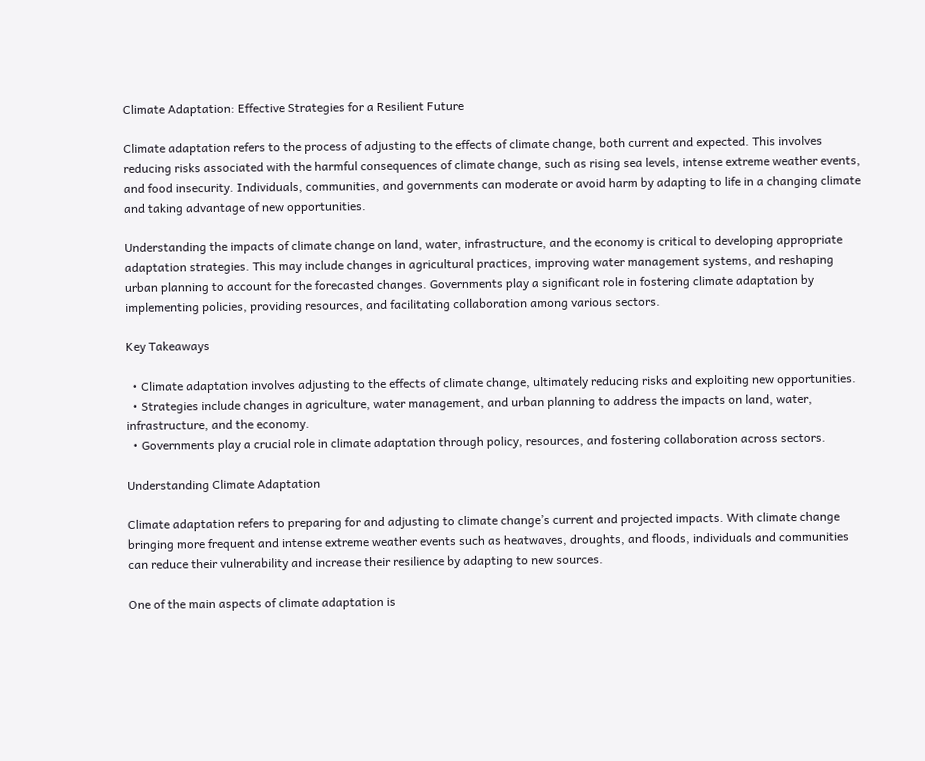Climate Adaptation: Effective Strategies for a Resilient Future

Climate adaptation refers to the process of adjusting to the effects of climate change, both current and expected. This involves reducing risks associated with the harmful consequences of climate change, such as rising sea levels, intense extreme weather events, and food insecurity. Individuals, communities, and governments can moderate or avoid harm by adapting to life in a changing climate and taking advantage of new opportunities.

Understanding the impacts of climate change on land, water, infrastructure, and the economy is critical to developing appropriate adaptation strategies. This may include changes in agricultural practices, improving water management systems, and reshaping urban planning to account for the forecasted changes. Governments play a significant role in fostering climate adaptation by implementing policies, providing resources, and facilitating collaboration among various sectors.

Key Takeaways

  • Climate adaptation involves adjusting to the effects of climate change, ultimately reducing risks and exploiting new opportunities.
  • Strategies include changes in agriculture, water management, and urban planning to address the impacts on land, water, infrastructure, and the economy.
  • Governments play a crucial role in climate adaptation through policy, resources, and fostering collaboration across sectors.

Understanding Climate Adaptation

Climate adaptation refers to preparing for and adjusting to climate change’s current and projected impacts. With climate change bringing more frequent and intense extreme weather events such as heatwaves, droughts, and floods, individuals and communities can reduce their vulnerability and increase their resilience by adapting to new sources.

One of the main aspects of climate adaptation is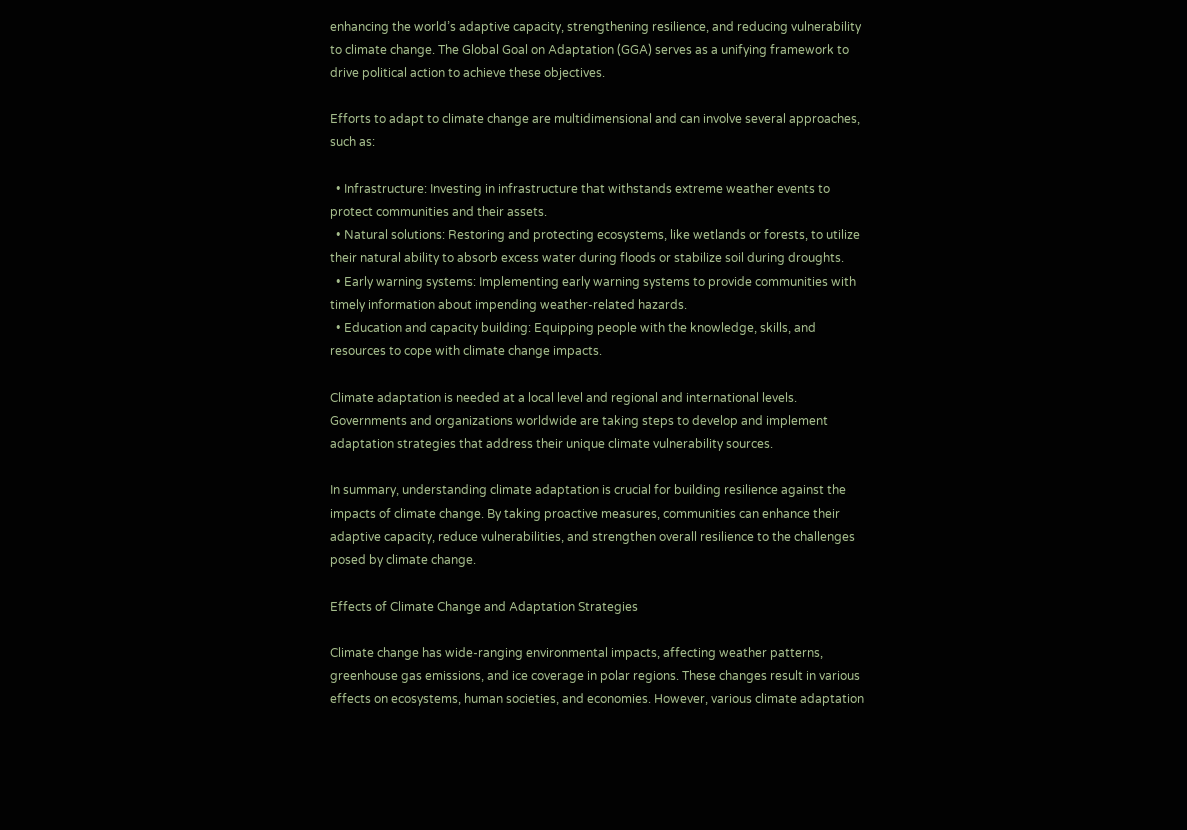enhancing the world’s adaptive capacity, strengthening resilience, and reducing vulnerability to climate change. The Global Goal on Adaptation (GGA) serves as a unifying framework to drive political action to achieve these objectives.

Efforts to adapt to climate change are multidimensional and can involve several approaches, such as:

  • Infrastructure: Investing in infrastructure that withstands extreme weather events to protect communities and their assets.
  • Natural solutions: Restoring and protecting ecosystems, like wetlands or forests, to utilize their natural ability to absorb excess water during floods or stabilize soil during droughts.
  • Early warning systems: Implementing early warning systems to provide communities with timely information about impending weather-related hazards.
  • Education and capacity building: Equipping people with the knowledge, skills, and resources to cope with climate change impacts.

Climate adaptation is needed at a local level and regional and international levels. Governments and organizations worldwide are taking steps to develop and implement adaptation strategies that address their unique climate vulnerability sources.

In summary, understanding climate adaptation is crucial for building resilience against the impacts of climate change. By taking proactive measures, communities can enhance their adaptive capacity, reduce vulnerabilities, and strengthen overall resilience to the challenges posed by climate change.

Effects of Climate Change and Adaptation Strategies

Climate change has wide-ranging environmental impacts, affecting weather patterns, greenhouse gas emissions, and ice coverage in polar regions. These changes result in various effects on ecosystems, human societies, and economies. However, various climate adaptation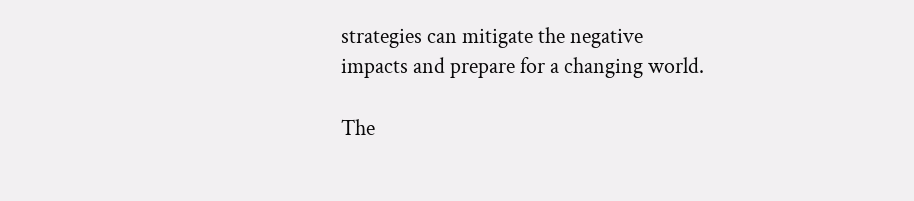strategies can mitigate the negative impacts and prepare for a changing world.

The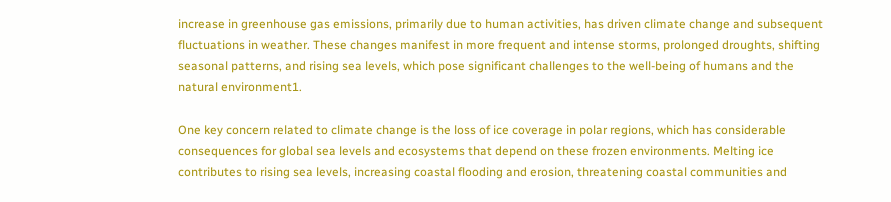increase in greenhouse gas emissions, primarily due to human activities, has driven climate change and subsequent fluctuations in weather. These changes manifest in more frequent and intense storms, prolonged droughts, shifting seasonal patterns, and rising sea levels, which pose significant challenges to the well-being of humans and the natural environment1.

One key concern related to climate change is the loss of ice coverage in polar regions, which has considerable consequences for global sea levels and ecosystems that depend on these frozen environments. Melting ice contributes to rising sea levels, increasing coastal flooding and erosion, threatening coastal communities and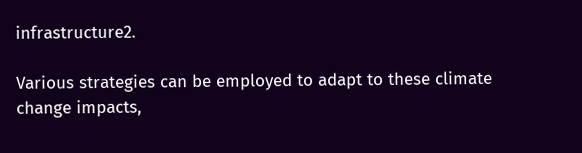infrastructure2.

Various strategies can be employed to adapt to these climate change impacts,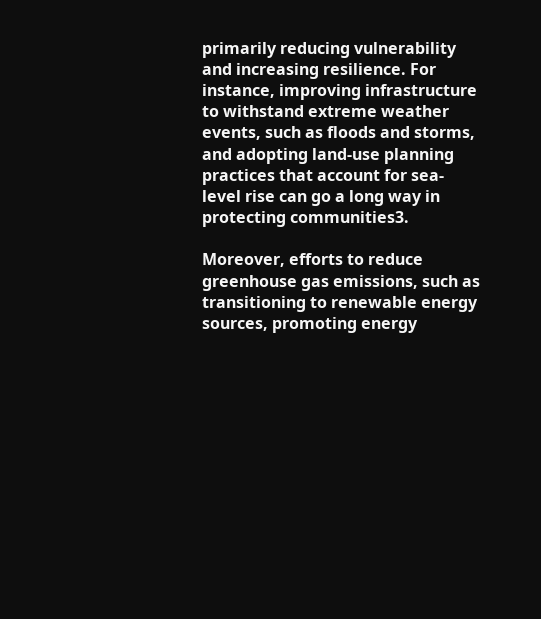primarily reducing vulnerability and increasing resilience. For instance, improving infrastructure to withstand extreme weather events, such as floods and storms, and adopting land-use planning practices that account for sea-level rise can go a long way in protecting communities3.

Moreover, efforts to reduce greenhouse gas emissions, such as transitioning to renewable energy sources, promoting energy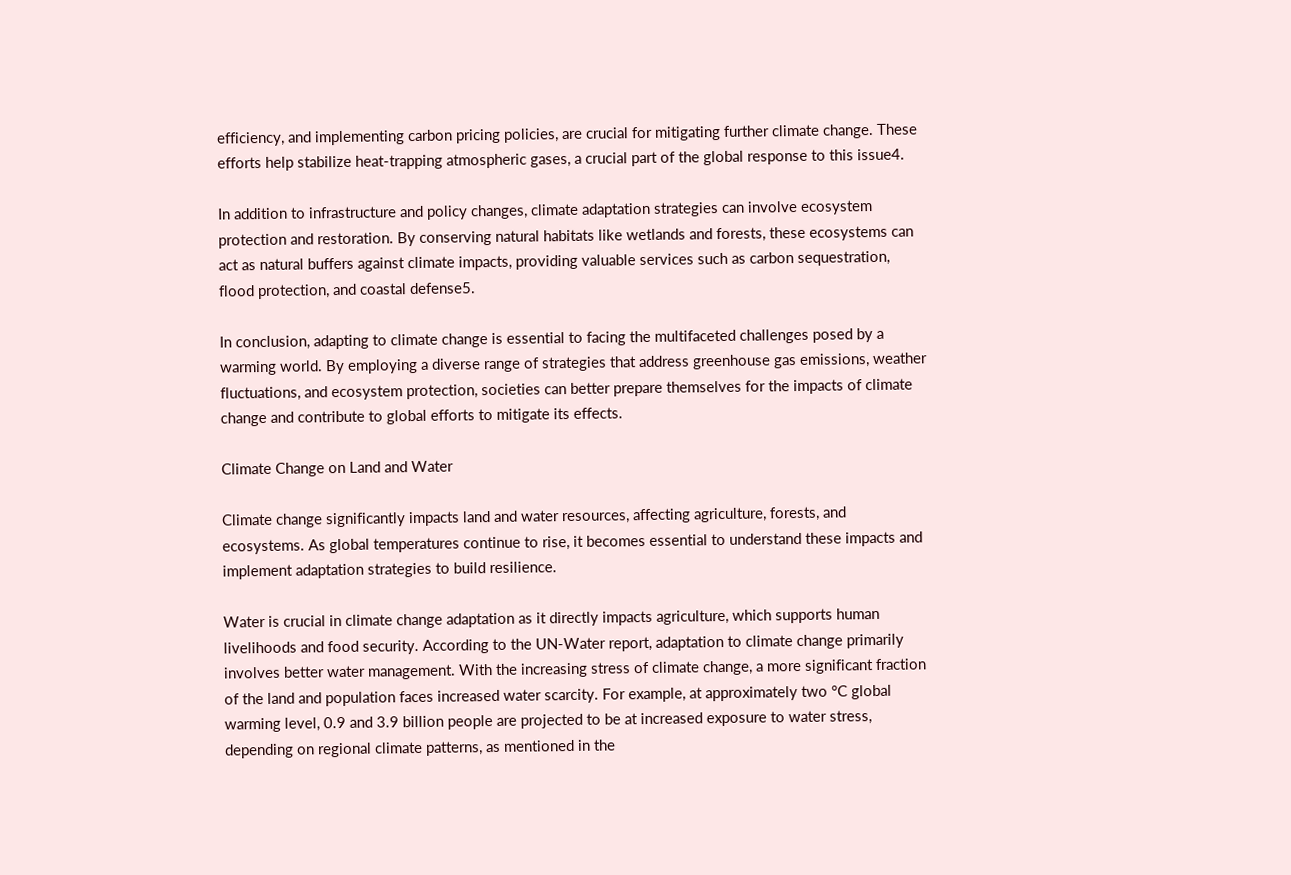efficiency, and implementing carbon pricing policies, are crucial for mitigating further climate change. These efforts help stabilize heat-trapping atmospheric gases, a crucial part of the global response to this issue4.

In addition to infrastructure and policy changes, climate adaptation strategies can involve ecosystem protection and restoration. By conserving natural habitats like wetlands and forests, these ecosystems can act as natural buffers against climate impacts, providing valuable services such as carbon sequestration, flood protection, and coastal defense5.

In conclusion, adapting to climate change is essential to facing the multifaceted challenges posed by a warming world. By employing a diverse range of strategies that address greenhouse gas emissions, weather fluctuations, and ecosystem protection, societies can better prepare themselves for the impacts of climate change and contribute to global efforts to mitigate its effects.

Climate Change on Land and Water

Climate change significantly impacts land and water resources, affecting agriculture, forests, and ecosystems. As global temperatures continue to rise, it becomes essential to understand these impacts and implement adaptation strategies to build resilience.

Water is crucial in climate change adaptation as it directly impacts agriculture, which supports human livelihoods and food security. According to the UN-Water report, adaptation to climate change primarily involves better water management. With the increasing stress of climate change, a more significant fraction of the land and population faces increased water scarcity. For example, at approximately two °C global warming level, 0.9 and 3.9 billion people are projected to be at increased exposure to water stress, depending on regional climate patterns, as mentioned in the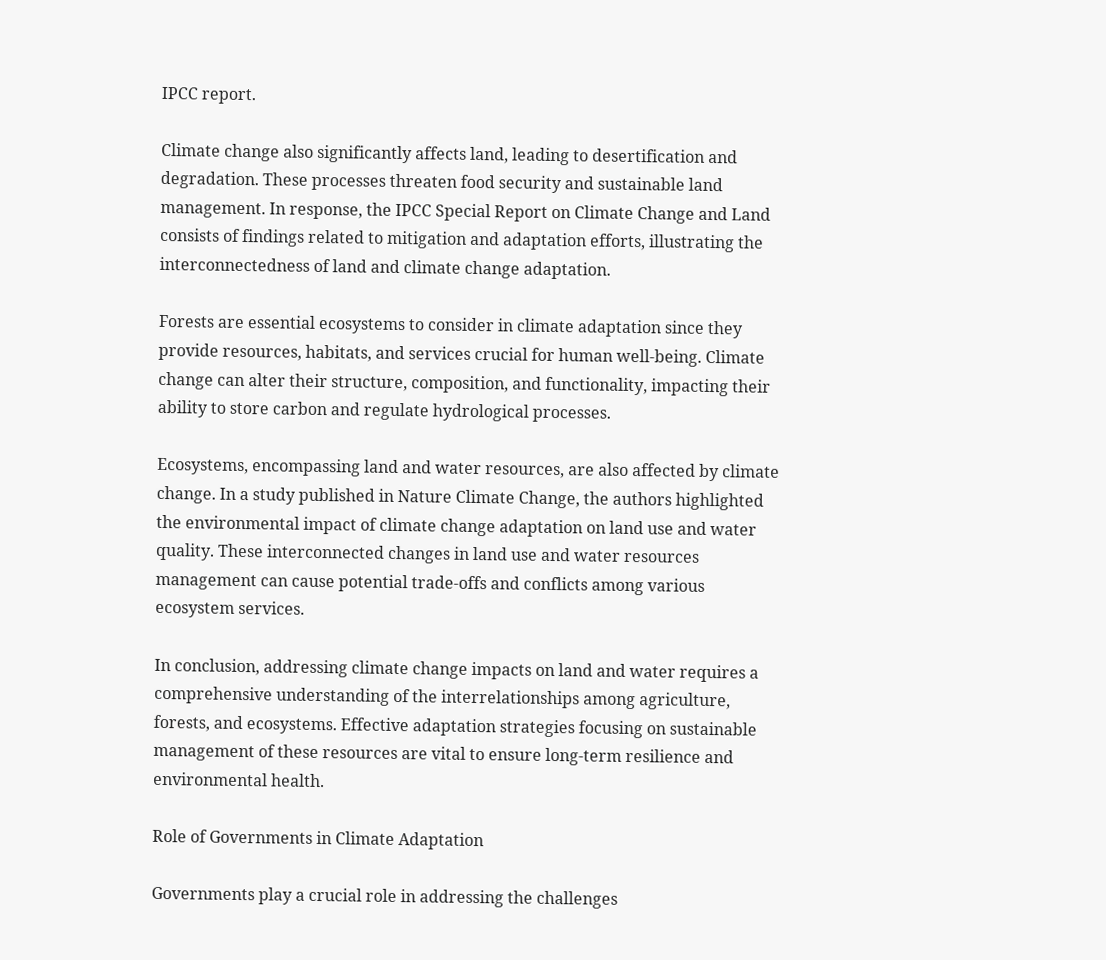IPCC report.

Climate change also significantly affects land, leading to desertification and degradation. These processes threaten food security and sustainable land management. In response, the IPCC Special Report on Climate Change and Land consists of findings related to mitigation and adaptation efforts, illustrating the interconnectedness of land and climate change adaptation.

Forests are essential ecosystems to consider in climate adaptation since they provide resources, habitats, and services crucial for human well-being. Climate change can alter their structure, composition, and functionality, impacting their ability to store carbon and regulate hydrological processes.

Ecosystems, encompassing land and water resources, are also affected by climate change. In a study published in Nature Climate Change, the authors highlighted the environmental impact of climate change adaptation on land use and water quality. These interconnected changes in land use and water resources management can cause potential trade-offs and conflicts among various ecosystem services.

In conclusion, addressing climate change impacts on land and water requires a comprehensive understanding of the interrelationships among agriculture, forests, and ecosystems. Effective adaptation strategies focusing on sustainable management of these resources are vital to ensure long-term resilience and environmental health.

Role of Governments in Climate Adaptation

Governments play a crucial role in addressing the challenges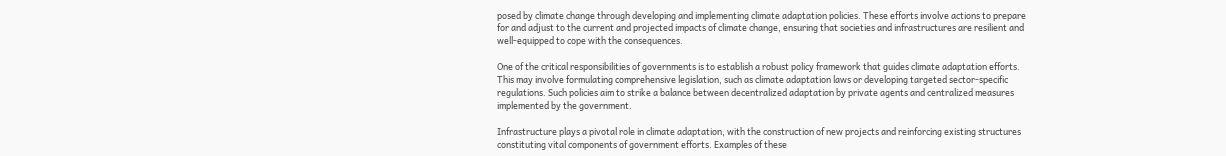posed by climate change through developing and implementing climate adaptation policies. These efforts involve actions to prepare for and adjust to the current and projected impacts of climate change, ensuring that societies and infrastructures are resilient and well-equipped to cope with the consequences.

One of the critical responsibilities of governments is to establish a robust policy framework that guides climate adaptation efforts. This may involve formulating comprehensive legislation, such as climate adaptation laws or developing targeted sector-specific regulations. Such policies aim to strike a balance between decentralized adaptation by private agents and centralized measures implemented by the government.

Infrastructure plays a pivotal role in climate adaptation, with the construction of new projects and reinforcing existing structures constituting vital components of government efforts. Examples of these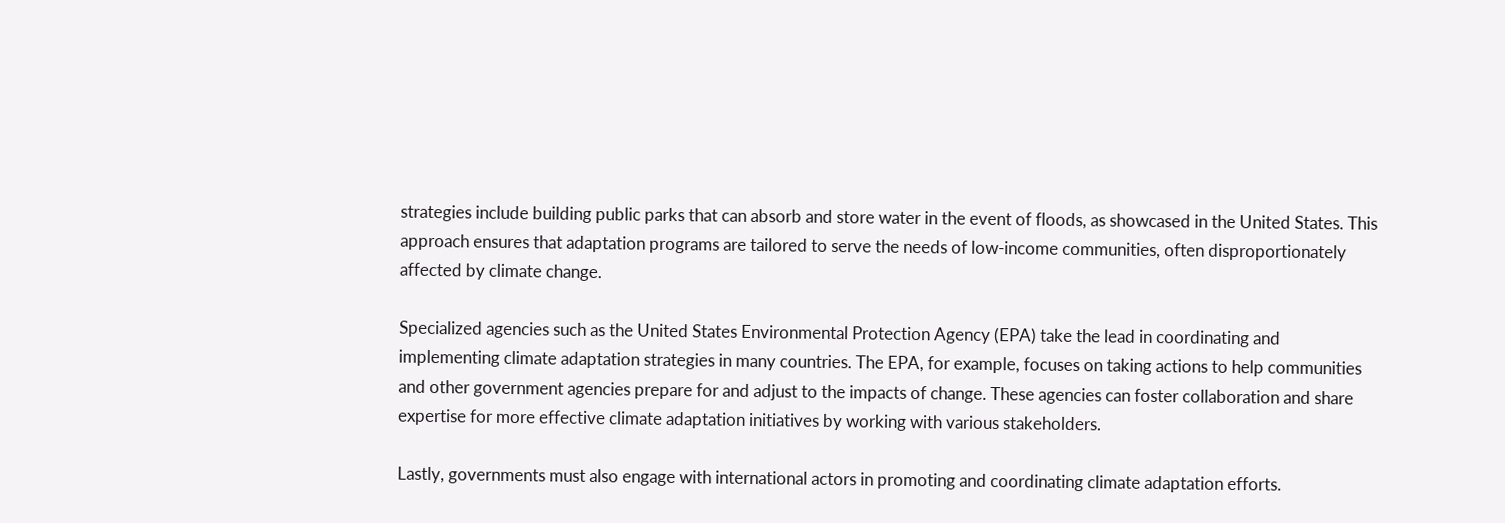strategies include building public parks that can absorb and store water in the event of floods, as showcased in the United States. This approach ensures that adaptation programs are tailored to serve the needs of low-income communities, often disproportionately affected by climate change.

Specialized agencies such as the United States Environmental Protection Agency (EPA) take the lead in coordinating and implementing climate adaptation strategies in many countries. The EPA, for example, focuses on taking actions to help communities and other government agencies prepare for and adjust to the impacts of change. These agencies can foster collaboration and share expertise for more effective climate adaptation initiatives by working with various stakeholders.

Lastly, governments must also engage with international actors in promoting and coordinating climate adaptation efforts.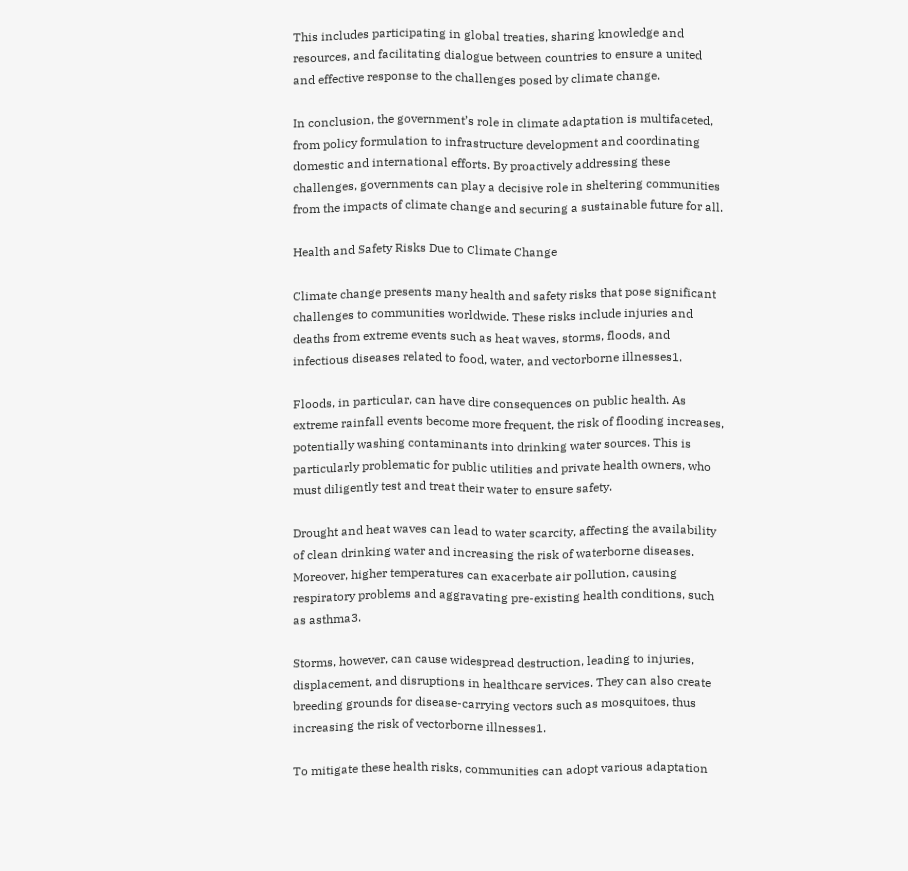This includes participating in global treaties, sharing knowledge and resources, and facilitating dialogue between countries to ensure a united and effective response to the challenges posed by climate change.

In conclusion, the government’s role in climate adaptation is multifaceted, from policy formulation to infrastructure development and coordinating domestic and international efforts. By proactively addressing these challenges, governments can play a decisive role in sheltering communities from the impacts of climate change and securing a sustainable future for all.

Health and Safety Risks Due to Climate Change

Climate change presents many health and safety risks that pose significant challenges to communities worldwide. These risks include injuries and deaths from extreme events such as heat waves, storms, floods, and infectious diseases related to food, water, and vectorborne illnesses1.

Floods, in particular, can have dire consequences on public health. As extreme rainfall events become more frequent, the risk of flooding increases, potentially washing contaminants into drinking water sources. This is particularly problematic for public utilities and private health owners, who must diligently test and treat their water to ensure safety.

Drought and heat waves can lead to water scarcity, affecting the availability of clean drinking water and increasing the risk of waterborne diseases. Moreover, higher temperatures can exacerbate air pollution, causing respiratory problems and aggravating pre-existing health conditions, such as asthma3.

Storms, however, can cause widespread destruction, leading to injuries, displacement, and disruptions in healthcare services. They can also create breeding grounds for disease-carrying vectors such as mosquitoes, thus increasing the risk of vectorborne illnesses1.

To mitigate these health risks, communities can adopt various adaptation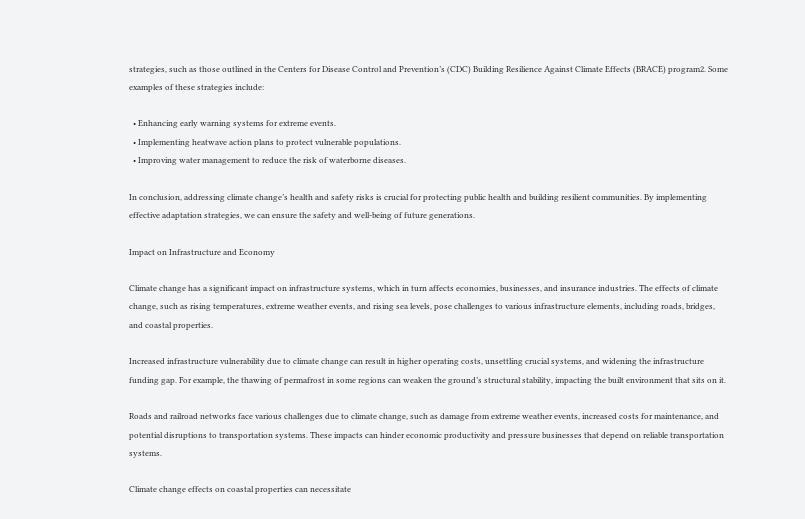strategies, such as those outlined in the Centers for Disease Control and Prevention’s (CDC) Building Resilience Against Climate Effects (BRACE) program2. Some examples of these strategies include:

  • Enhancing early warning systems for extreme events.
  • Implementing heatwave action plans to protect vulnerable populations.
  • Improving water management to reduce the risk of waterborne diseases.

In conclusion, addressing climate change’s health and safety risks is crucial for protecting public health and building resilient communities. By implementing effective adaptation strategies, we can ensure the safety and well-being of future generations.

Impact on Infrastructure and Economy

Climate change has a significant impact on infrastructure systems, which in turn affects economies, businesses, and insurance industries. The effects of climate change, such as rising temperatures, extreme weather events, and rising sea levels, pose challenges to various infrastructure elements, including roads, bridges, and coastal properties.

Increased infrastructure vulnerability due to climate change can result in higher operating costs, unsettling crucial systems, and widening the infrastructure funding gap. For example, the thawing of permafrost in some regions can weaken the ground’s structural stability, impacting the built environment that sits on it.

Roads and railroad networks face various challenges due to climate change, such as damage from extreme weather events, increased costs for maintenance, and potential disruptions to transportation systems. These impacts can hinder economic productivity and pressure businesses that depend on reliable transportation systems.

Climate change effects on coastal properties can necessitate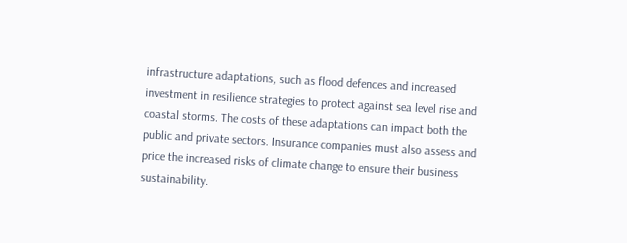infrastructure adaptations, such as flood defences and increased investment in resilience strategies to protect against sea level rise and coastal storms. The costs of these adaptations can impact both the public and private sectors. Insurance companies must also assess and price the increased risks of climate change to ensure their business sustainability.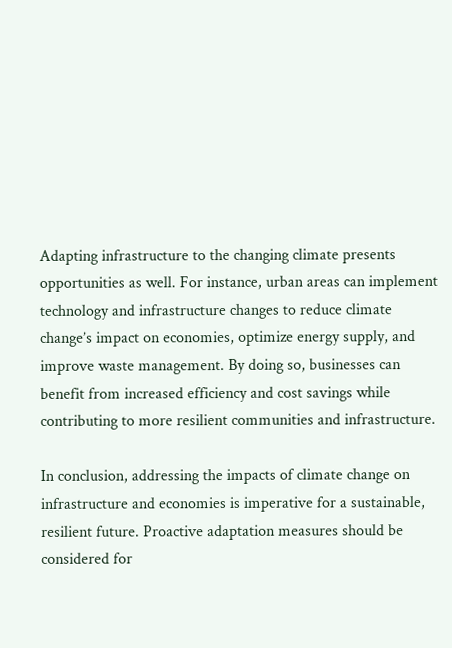Adapting infrastructure to the changing climate presents opportunities as well. For instance, urban areas can implement technology and infrastructure changes to reduce climate change’s impact on economies, optimize energy supply, and improve waste management. By doing so, businesses can benefit from increased efficiency and cost savings while contributing to more resilient communities and infrastructure.

In conclusion, addressing the impacts of climate change on infrastructure and economies is imperative for a sustainable, resilient future. Proactive adaptation measures should be considered for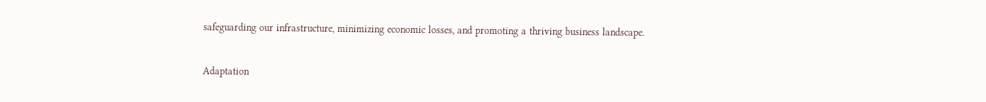safeguarding our infrastructure, minimizing economic losses, and promoting a thriving business landscape.

Adaptation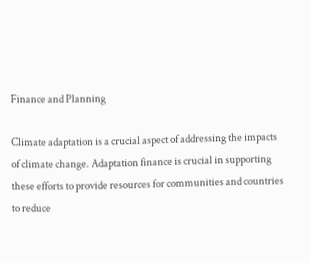Finance and Planning

Climate adaptation is a crucial aspect of addressing the impacts of climate change. Adaptation finance is crucial in supporting these efforts to provide resources for communities and countries to reduce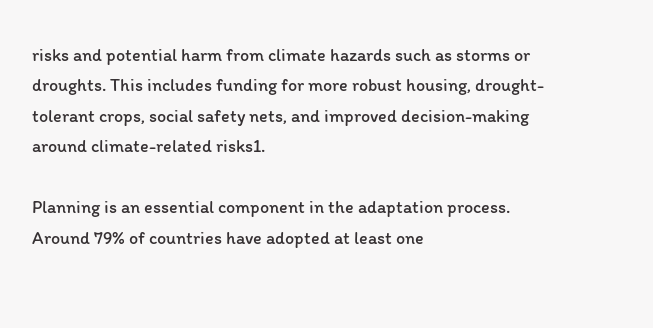risks and potential harm from climate hazards such as storms or droughts. This includes funding for more robust housing, drought-tolerant crops, social safety nets, and improved decision-making around climate-related risks1.

Planning is an essential component in the adaptation process. Around 79% of countries have adopted at least one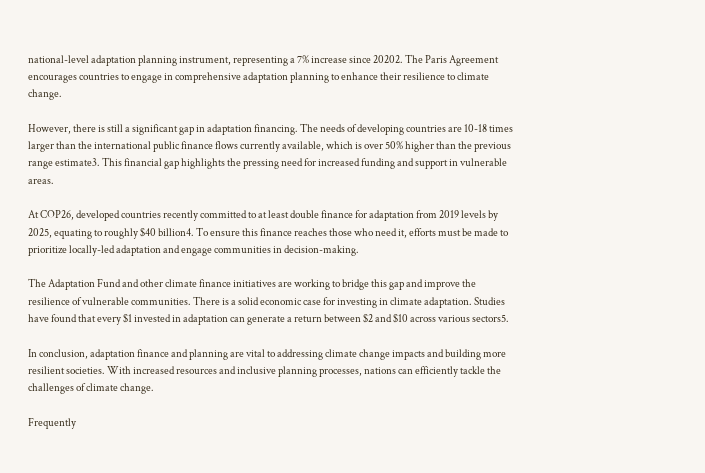national-level adaptation planning instrument, representing a 7% increase since 20202. The Paris Agreement encourages countries to engage in comprehensive adaptation planning to enhance their resilience to climate change.

However, there is still a significant gap in adaptation financing. The needs of developing countries are 10-18 times larger than the international public finance flows currently available, which is over 50% higher than the previous range estimate3. This financial gap highlights the pressing need for increased funding and support in vulnerable areas.

At COP26, developed countries recently committed to at least double finance for adaptation from 2019 levels by 2025, equating to roughly $40 billion4. To ensure this finance reaches those who need it, efforts must be made to prioritize locally-led adaptation and engage communities in decision-making.

The Adaptation Fund and other climate finance initiatives are working to bridge this gap and improve the resilience of vulnerable communities. There is a solid economic case for investing in climate adaptation. Studies have found that every $1 invested in adaptation can generate a return between $2 and $10 across various sectors5.

In conclusion, adaptation finance and planning are vital to addressing climate change impacts and building more resilient societies. With increased resources and inclusive planning processes, nations can efficiently tackle the challenges of climate change.

Frequently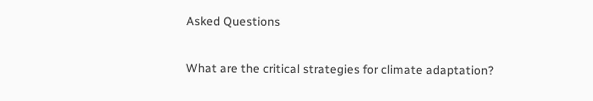Asked Questions

What are the critical strategies for climate adaptation?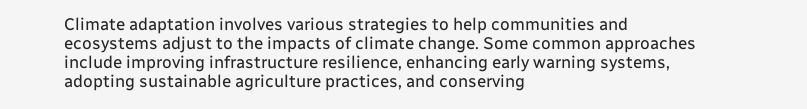Climate adaptation involves various strategies to help communities and ecosystems adjust to the impacts of climate change. Some common approaches include improving infrastructure resilience, enhancing early warning systems, adopting sustainable agriculture practices, and conserving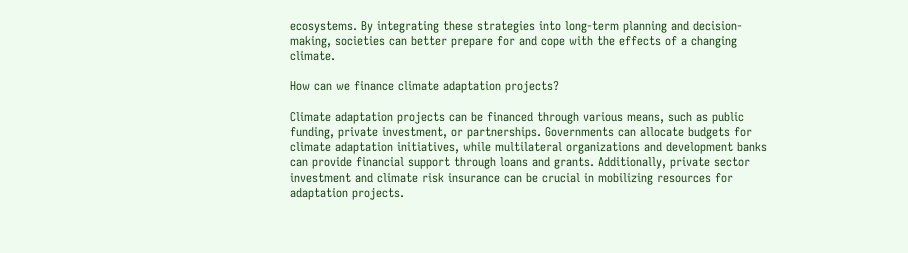ecosystems. By integrating these strategies into long-term planning and decision-making, societies can better prepare for and cope with the effects of a changing climate.

How can we finance climate adaptation projects?

Climate adaptation projects can be financed through various means, such as public funding, private investment, or partnerships. Governments can allocate budgets for climate adaptation initiatives, while multilateral organizations and development banks can provide financial support through loans and grants. Additionally, private sector investment and climate risk insurance can be crucial in mobilizing resources for adaptation projects.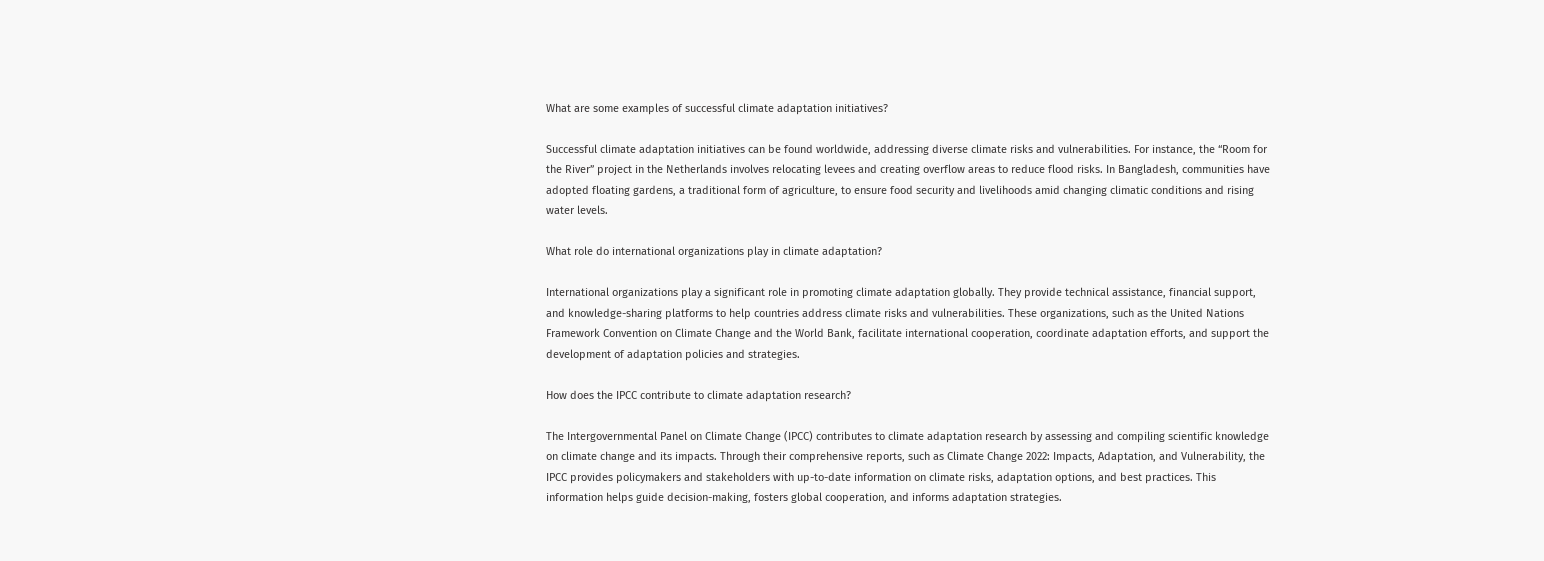What are some examples of successful climate adaptation initiatives?

Successful climate adaptation initiatives can be found worldwide, addressing diverse climate risks and vulnerabilities. For instance, the “Room for the River” project in the Netherlands involves relocating levees and creating overflow areas to reduce flood risks. In Bangladesh, communities have adopted floating gardens, a traditional form of agriculture, to ensure food security and livelihoods amid changing climatic conditions and rising water levels.

What role do international organizations play in climate adaptation?

International organizations play a significant role in promoting climate adaptation globally. They provide technical assistance, financial support, and knowledge-sharing platforms to help countries address climate risks and vulnerabilities. These organizations, such as the United Nations Framework Convention on Climate Change and the World Bank, facilitate international cooperation, coordinate adaptation efforts, and support the development of adaptation policies and strategies.

How does the IPCC contribute to climate adaptation research?

The Intergovernmental Panel on Climate Change (IPCC) contributes to climate adaptation research by assessing and compiling scientific knowledge on climate change and its impacts. Through their comprehensive reports, such as Climate Change 2022: Impacts, Adaptation, and Vulnerability, the IPCC provides policymakers and stakeholders with up-to-date information on climate risks, adaptation options, and best practices. This information helps guide decision-making, fosters global cooperation, and informs adaptation strategies.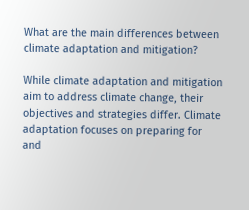What are the main differences between climate adaptation and mitigation?

While climate adaptation and mitigation aim to address climate change, their objectives and strategies differ. Climate adaptation focuses on preparing for and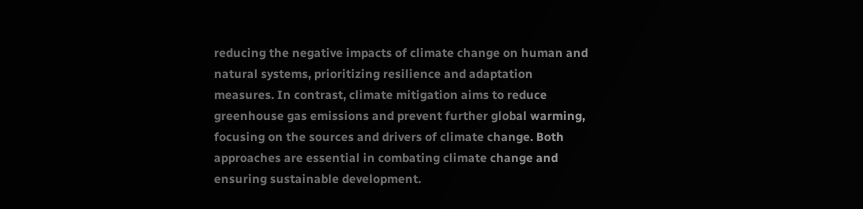reducing the negative impacts of climate change on human and natural systems, prioritizing resilience and adaptation measures. In contrast, climate mitigation aims to reduce greenhouse gas emissions and prevent further global warming, focusing on the sources and drivers of climate change. Both approaches are essential in combating climate change and ensuring sustainable development.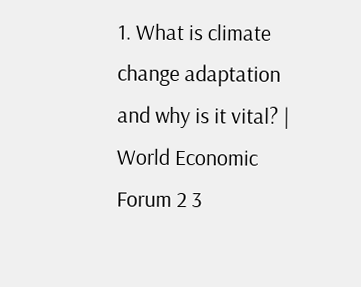1. What is climate change adaptation and why is it vital? | World Economic Forum 2 3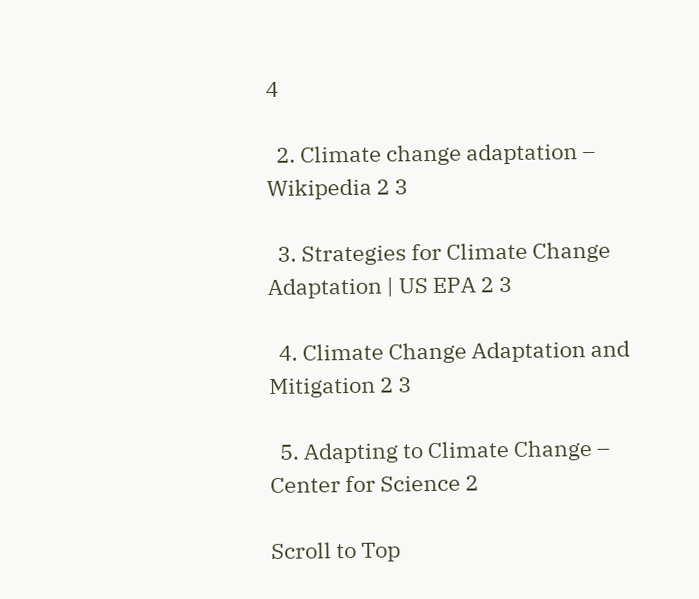4

  2. Climate change adaptation – Wikipedia 2 3

  3. Strategies for Climate Change Adaptation | US EPA 2 3

  4. Climate Change Adaptation and Mitigation 2 3

  5. Adapting to Climate Change – Center for Science 2

Scroll to Top